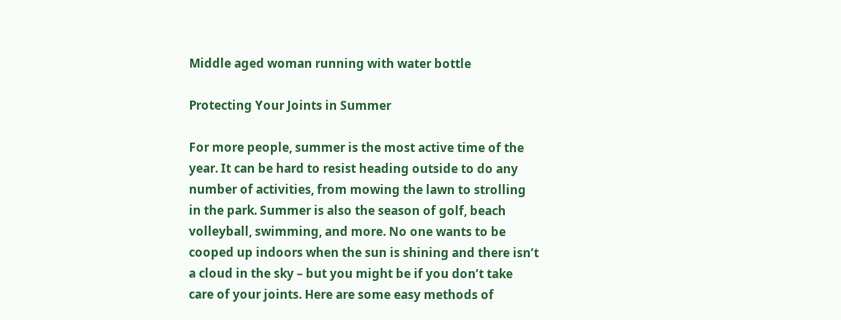Middle aged woman running with water bottle

Protecting Your Joints in Summer

For more people, summer is the most active time of the year. It can be hard to resist heading outside to do any number of activities, from mowing the lawn to strolling in the park. Summer is also the season of golf, beach volleyball, swimming, and more. No one wants to be cooped up indoors when the sun is shining and there isn’t a cloud in the sky – but you might be if you don’t take care of your joints. Here are some easy methods of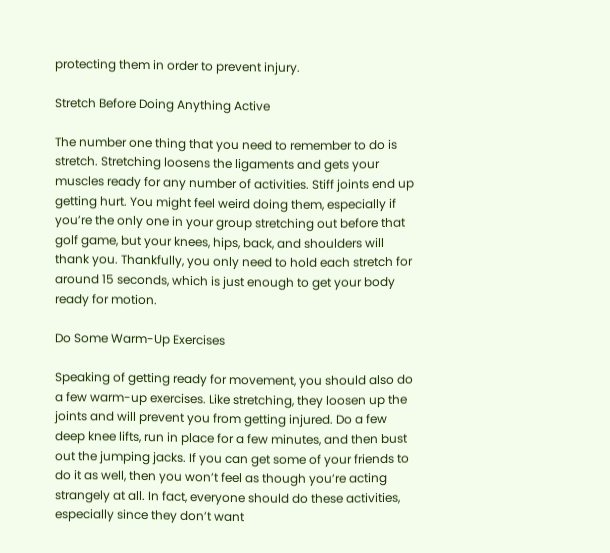protecting them in order to prevent injury.

Stretch Before Doing Anything Active

The number one thing that you need to remember to do is stretch. Stretching loosens the ligaments and gets your muscles ready for any number of activities. Stiff joints end up getting hurt. You might feel weird doing them, especially if you’re the only one in your group stretching out before that golf game, but your knees, hips, back, and shoulders will thank you. Thankfully, you only need to hold each stretch for around 15 seconds, which is just enough to get your body ready for motion.

Do Some Warm-Up Exercises

Speaking of getting ready for movement, you should also do a few warm-up exercises. Like stretching, they loosen up the joints and will prevent you from getting injured. Do a few deep knee lifts, run in place for a few minutes, and then bust out the jumping jacks. If you can get some of your friends to do it as well, then you won’t feel as though you’re acting strangely at all. In fact, everyone should do these activities, especially since they don’t want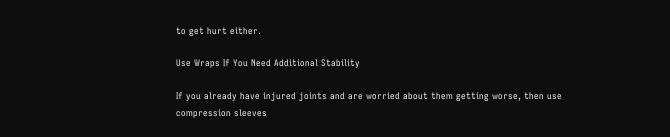to get hurt either.

Use Wraps If You Need Additional Stability

If you already have injured joints and are worried about them getting worse, then use compression sleeves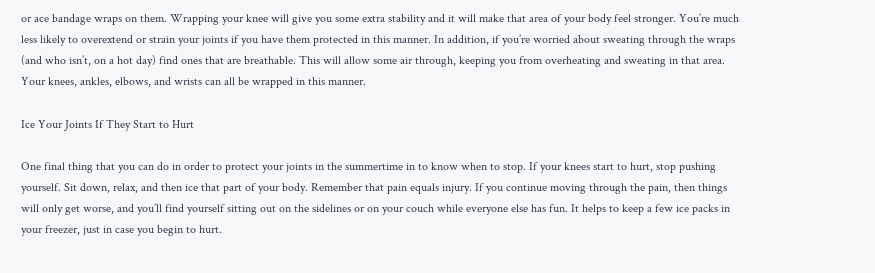or ace bandage wraps on them. Wrapping your knee will give you some extra stability and it will make that area of your body feel stronger. You’re much less likely to overextend or strain your joints if you have them protected in this manner. In addition, if you’re worried about sweating through the wraps (and who isn’t, on a hot day) find ones that are breathable. This will allow some air through, keeping you from overheating and sweating in that area. Your knees, ankles, elbows, and wrists can all be wrapped in this manner.

Ice Your Joints If They Start to Hurt

One final thing that you can do in order to protect your joints in the summertime in to know when to stop. If your knees start to hurt, stop pushing yourself. Sit down, relax, and then ice that part of your body. Remember that pain equals injury. If you continue moving through the pain, then things will only get worse, and you’ll find yourself sitting out on the sidelines or on your couch while everyone else has fun. It helps to keep a few ice packs in your freezer, just in case you begin to hurt.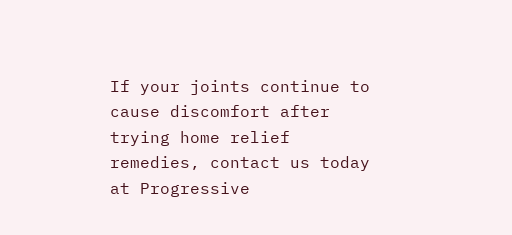If your joints continue to cause discomfort after trying home relief remedies, contact us today at Progressive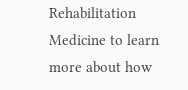Rehabilitation Medicine to learn more about how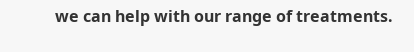we can help with our range of treatments.